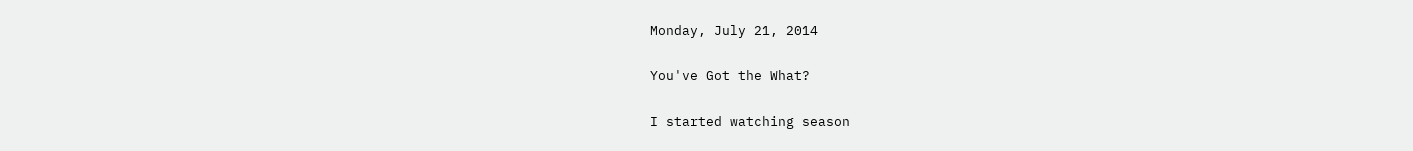Monday, July 21, 2014

You've Got the What?

I started watching season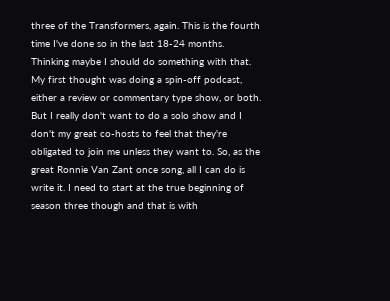three of the Transformers, again. This is the fourth time I've done so in the last 18-24 months. Thinking maybe I should do something with that. My first thought was doing a spin-off podcast, either a review or commentary type show, or both. But I really don't want to do a solo show and I don't my great co-hosts to feel that they're obligated to join me unless they want to. So, as the great Ronnie Van Zant once song, all I can do is write it. I need to start at the true beginning of season three though and that is with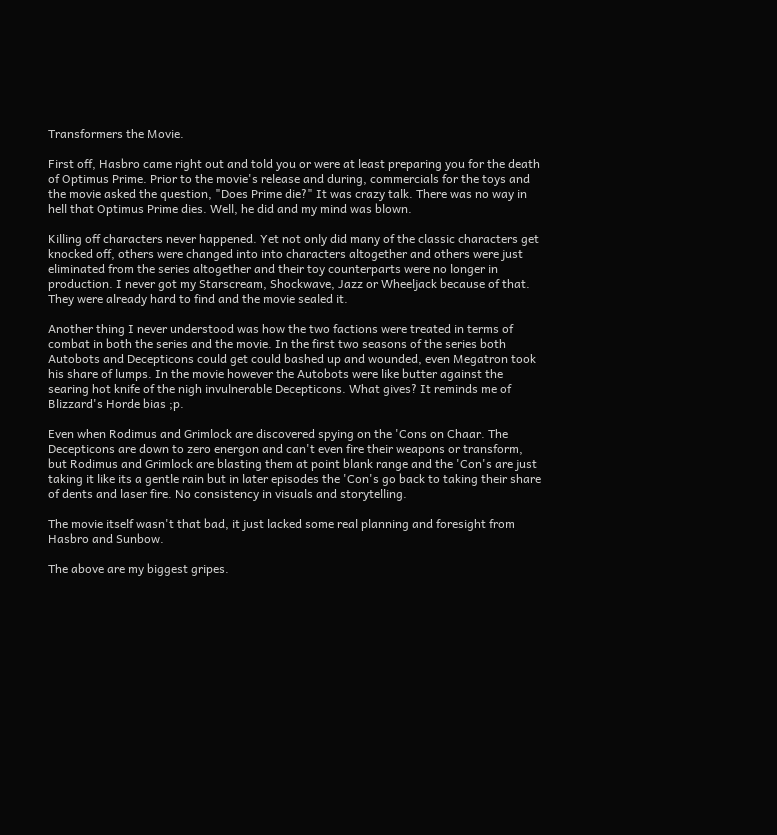Transformers the Movie.

First off, Hasbro came right out and told you or were at least preparing you for the death of Optimus Prime. Prior to the movie's release and during, commercials for the toys and the movie asked the question, "Does Prime die?" It was crazy talk. There was no way in hell that Optimus Prime dies. Well, he did and my mind was blown.

Killing off characters never happened. Yet not only did many of the classic characters get knocked off, others were changed into into characters altogether and others were just eliminated from the series altogether and their toy counterparts were no longer in production. I never got my Starscream, Shockwave, Jazz or Wheeljack because of that. They were already hard to find and the movie sealed it.

Another thing I never understood was how the two factions were treated in terms of combat in both the series and the movie. In the first two seasons of the series both Autobots and Decepticons could get could bashed up and wounded, even Megatron took his share of lumps. In the movie however the Autobots were like butter against the searing hot knife of the nigh invulnerable Decepticons. What gives? It reminds me of Blizzard's Horde bias ;p.

Even when Rodimus and Grimlock are discovered spying on the 'Cons on Chaar. The Decepticons are down to zero energon and can't even fire their weapons or transform, but Rodimus and Grimlock are blasting them at point blank range and the 'Con's are just taking it like its a gentle rain but in later episodes the 'Con's go back to taking their share of dents and laser fire. No consistency in visuals and storytelling.

The movie itself wasn't that bad, it just lacked some real planning and foresight from Hasbro and Sunbow.

The above are my biggest gripes.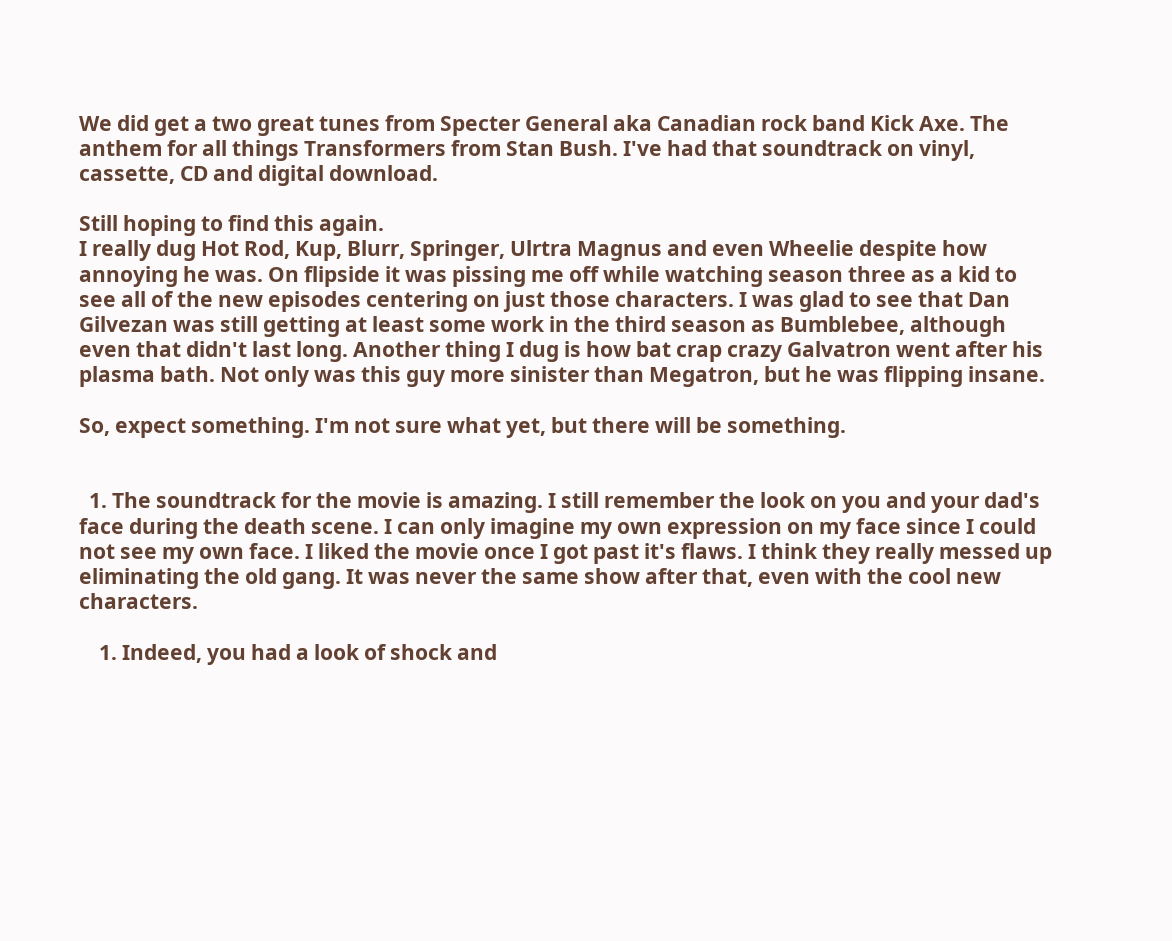We did get a two great tunes from Specter General aka Canadian rock band Kick Axe. The anthem for all things Transformers from Stan Bush. I've had that soundtrack on vinyl, cassette, CD and digital download.

Still hoping to find this again.
I really dug Hot Rod, Kup, Blurr, Springer, Ulrtra Magnus and even Wheelie despite how annoying he was. On flipside it was pissing me off while watching season three as a kid to see all of the new episodes centering on just those characters. I was glad to see that Dan Gilvezan was still getting at least some work in the third season as Bumblebee, although even that didn't last long. Another thing I dug is how bat crap crazy Galvatron went after his plasma bath. Not only was this guy more sinister than Megatron, but he was flipping insane.

So, expect something. I'm not sure what yet, but there will be something.


  1. The soundtrack for the movie is amazing. I still remember the look on you and your dad's face during the death scene. I can only imagine my own expression on my face since I could not see my own face. I liked the movie once I got past it's flaws. I think they really messed up eliminating the old gang. It was never the same show after that, even with the cool new characters.

    1. Indeed, you had a look of shock and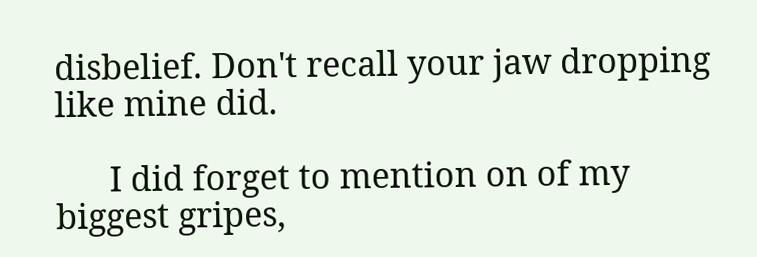disbelief. Don't recall your jaw dropping like mine did.

      I did forget to mention on of my biggest gripes,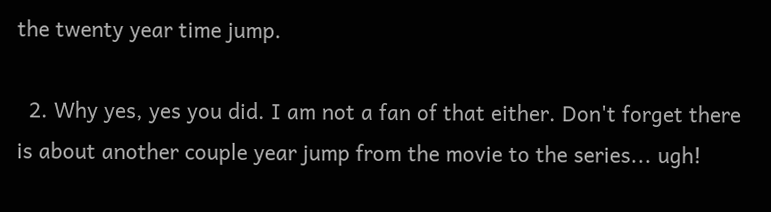the twenty year time jump.

  2. Why yes, yes you did. I am not a fan of that either. Don't forget there is about another couple year jump from the movie to the series... ugh!